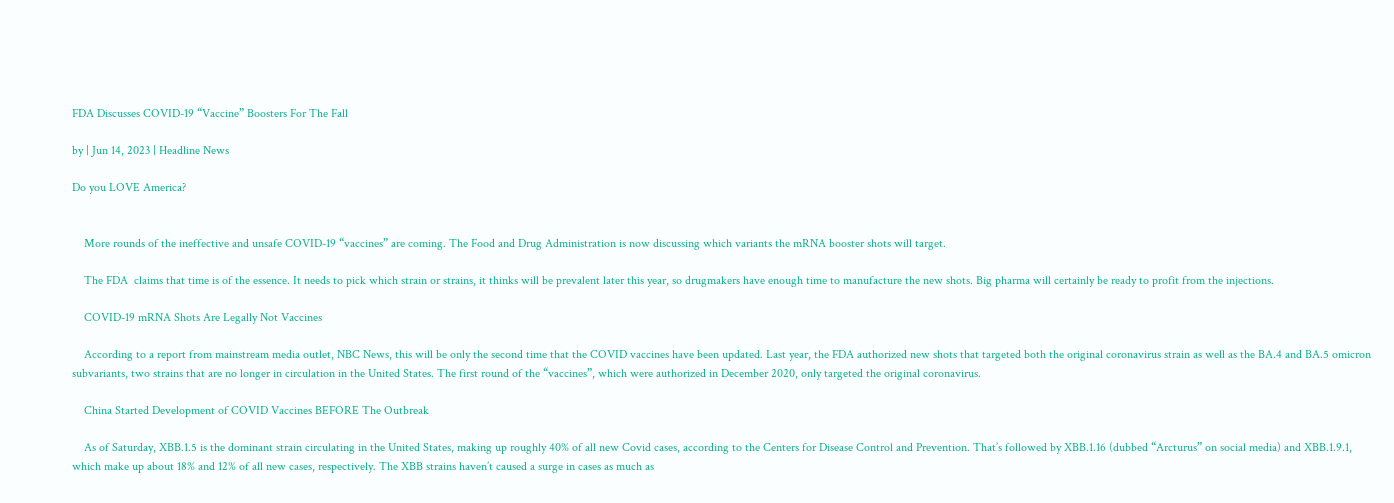FDA Discusses COVID-19 “Vaccine” Boosters For The Fall

by | Jun 14, 2023 | Headline News

Do you LOVE America?


    More rounds of the ineffective and unsafe COVID-19 “vaccines” are coming. The Food and Drug Administration is now discussing which variants the mRNA booster shots will target.

    The FDA  claims that time is of the essence. It needs to pick which strain or strains, it thinks will be prevalent later this year, so drugmakers have enough time to manufacture the new shots. Big pharma will certainly be ready to profit from the injections.

    COVID-19 mRNA Shots Are Legally Not Vaccines

    According to a report from mainstream media outlet, NBC News, this will be only the second time that the COVID vaccines have been updated. Last year, the FDA authorized new shots that targeted both the original coronavirus strain as well as the BA.4 and BA.5 omicron subvariants, two strains that are no longer in circulation in the United States. The first round of the “vaccines”, which were authorized in December 2020, only targeted the original coronavirus.

    China Started Development of COVID Vaccines BEFORE The Outbreak

    As of Saturday, XBB.1.5 is the dominant strain circulating in the United States, making up roughly 40% of all new Covid cases, according to the Centers for Disease Control and Prevention. That’s followed by XBB.1.16 (dubbed “Arcturus” on social media) and XBB.1.9.1, which make up about 18% and 12% of all new cases, respectively. The XBB strains haven’t caused a surge in cases as much as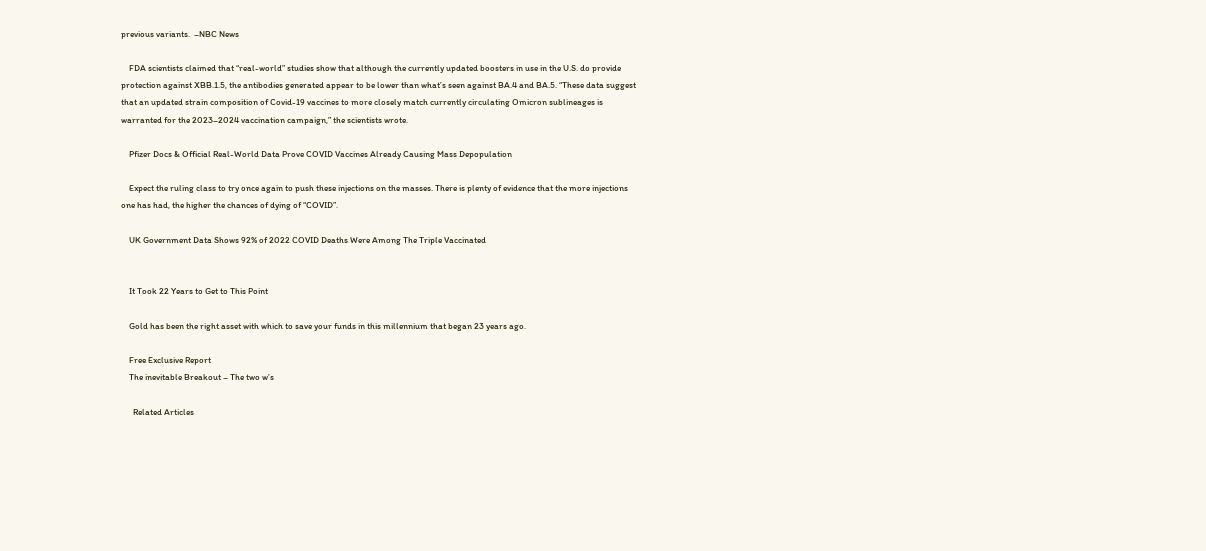previous variants.  –NBC News

    FDA scientists claimed that “real-world” studies show that although the currently updated boosters in use in the U.S. do provide protection against XBB.1.5, the antibodies generated appear to be lower than what’s seen against BA.4 and BA.5. “These data suggest that an updated strain composition of Covid-19 vaccines to more closely match currently circulating Omicron sublineages is warranted for the 2023–2024 vaccination campaign,” the scientists wrote.

    Pfizer Docs & Official Real-World Data Prove COVID Vaccines Already Causing Mass Depopulation

    Expect the ruling class to try once again to push these injections on the masses. There is plenty of evidence that the more injections one has had, the higher the chances of dying of “COVID”.

    UK Government Data Shows 92% of 2022 COVID Deaths Were Among The Triple Vaccinated


    It Took 22 Years to Get to This Point

    Gold has been the right asset with which to save your funds in this millennium that began 23 years ago.

    Free Exclusive Report
    The inevitable Breakout – The two w’s

      Related Articles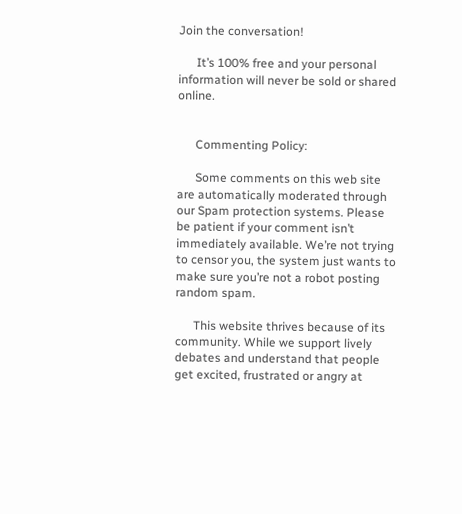Join the conversation!

      It’s 100% free and your personal information will never be sold or shared online.


      Commenting Policy:

      Some comments on this web site are automatically moderated through our Spam protection systems. Please be patient if your comment isn’t immediately available. We’re not trying to censor you, the system just wants to make sure you’re not a robot posting random spam.

      This website thrives because of its community. While we support lively debates and understand that people get excited, frustrated or angry at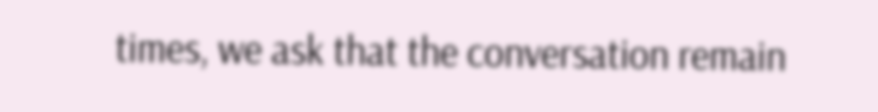times, we ask that the conversation remain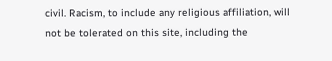civil. Racism, to include any religious affiliation, will not be tolerated on this site, including the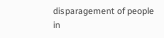disparagement of people in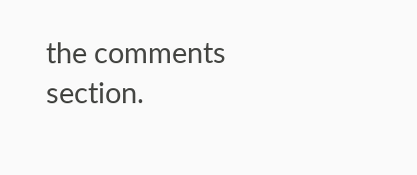the comments section.